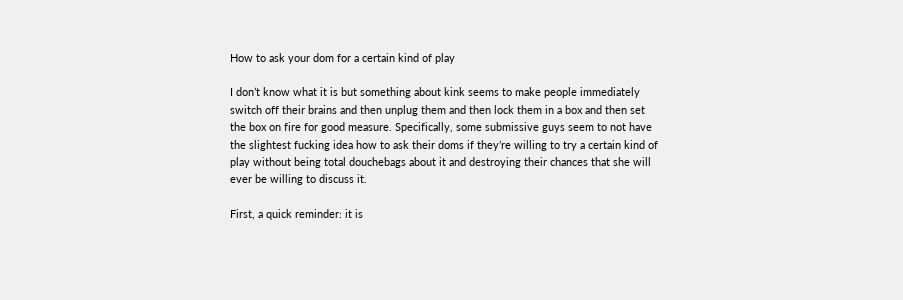How to ask your dom for a certain kind of play

I don’t know what it is but something about kink seems to make people immediately switch off their brains and then unplug them and then lock them in a box and then set the box on fire for good measure. Specifically, some submissive guys seem to not have the slightest fucking idea how to ask their doms if they’re willing to try a certain kind of play without being total douchebags about it and destroying their chances that she will ever be willing to discuss it.

First, a quick reminder: it is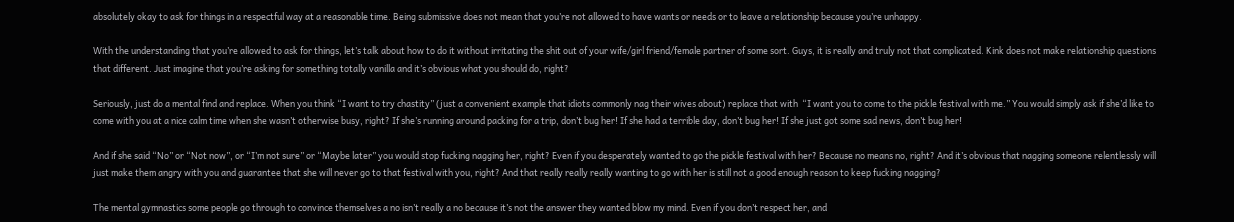absolutely okay to ask for things in a respectful way at a reasonable time. Being submissive does not mean that you’re not allowed to have wants or needs or to leave a relationship because you’re unhappy.

With the understanding that you’re allowed to ask for things, let’s talk about how to do it without irritating the shit out of your wife/girl friend/female partner of some sort. Guys, it is really and truly not that complicated. Kink does not make relationship questions that different. Just imagine that you’re asking for something totally vanilla and it’s obvious what you should do, right?

Seriously, just do a mental find and replace. When you think “I want to try chastity” (just a convenient example that idiots commonly nag their wives about) replace that with  “I want you to come to the pickle festival with me.” You would simply ask if she’d like to come with you at a nice calm time when she wasn’t otherwise busy, right? If she’s running around packing for a trip, don’t bug her! If she had a terrible day, don’t bug her! If she just got some sad news, don’t bug her!

And if she said “No” or “Not now”, or “I’m not sure” or “Maybe later” you would stop fucking nagging her, right? Even if you desperately wanted to go the pickle festival with her? Because no means no, right? And it’s obvious that nagging someone relentlessly will just make them angry with you and guarantee that she will never go to that festival with you, right? And that really really really wanting to go with her is still not a good enough reason to keep fucking nagging?

The mental gymnastics some people go through to convince themselves a no isn’t really a no because it’s not the answer they wanted blow my mind. Even if you don’t respect her, and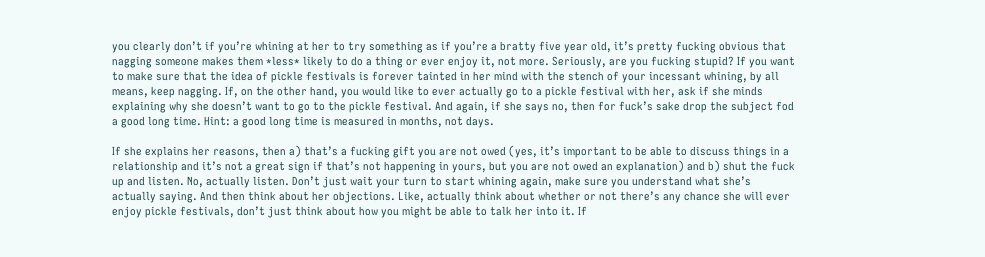you clearly don’t if you’re whining at her to try something as if you’re a bratty five year old, it’s pretty fucking obvious that nagging someone makes them *less* likely to do a thing or ever enjoy it, not more. Seriously, are you fucking stupid? If you want to make sure that the idea of pickle festivals is forever tainted in her mind with the stench of your incessant whining, by all means, keep nagging. If, on the other hand, you would like to ever actually go to a pickle festival with her, ask if she minds explaining why she doesn’t want to go to the pickle festival. And again, if she says no, then for fuck’s sake drop the subject fod a good long time. Hint: a good long time is measured in months, not days.

If she explains her reasons, then a) that’s a fucking gift you are not owed (yes, it’s important to be able to discuss things in a relationship and it’s not a great sign if that’s not happening in yours, but you are not owed an explanation) and b) shut the fuck up and listen. No, actually listen. Don’t just wait your turn to start whining again, make sure you understand what she’s actually saying. And then think about her objections. Like, actually think about whether or not there’s any chance she will ever enjoy pickle festivals, don’t just think about how you might be able to talk her into it. If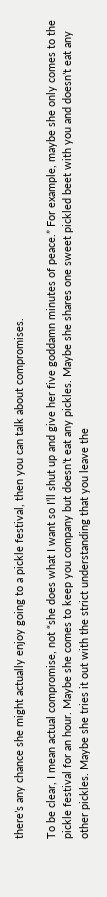there’s any chance she might actually enjoy going to a pickle festival, then you can talk about compromises.

To be clear, I mean actual compromise, not “she does what I want so I’ll shut up and give her five goddamn minutes of peace.” For example, maybe she only comes to the pickle festival for an hour. Maybe she comes to keep you company but doesn’t eat any pickles. Maybe she shares one sweet pickled beet with you and doesn’t eat any other pickles. Maybe she tries it out with the strict understanding that you leave the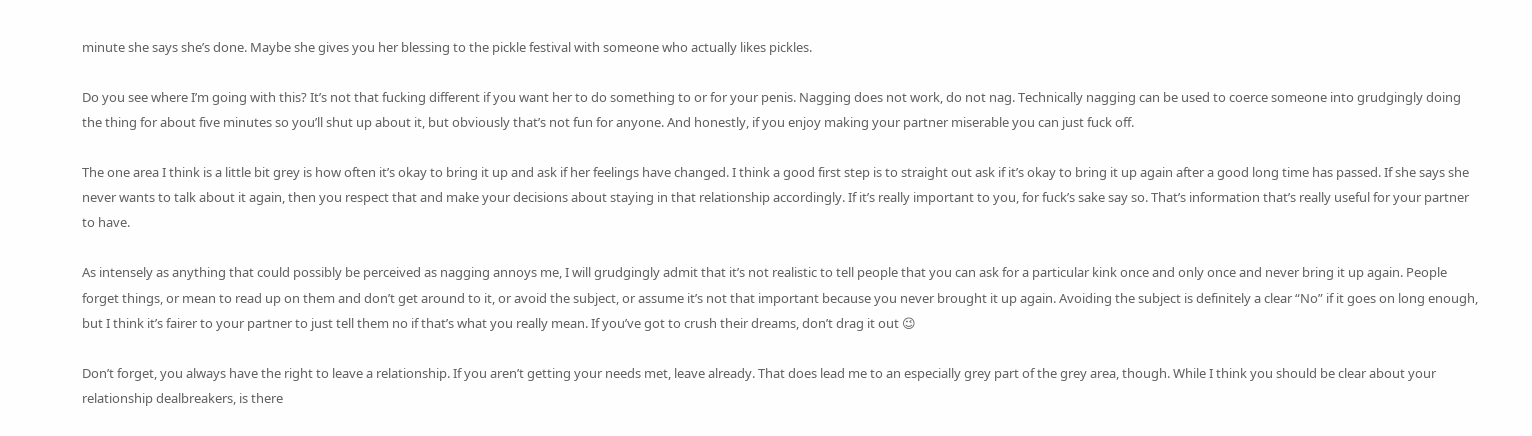minute she says she’s done. Maybe she gives you her blessing to the pickle festival with someone who actually likes pickles.

Do you see where I’m going with this? It’s not that fucking different if you want her to do something to or for your penis. Nagging does not work, do not nag. Technically nagging can be used to coerce someone into grudgingly doing the thing for about five minutes so you’ll shut up about it, but obviously that’s not fun for anyone. And honestly, if you enjoy making your partner miserable you can just fuck off.

The one area I think is a little bit grey is how often it’s okay to bring it up and ask if her feelings have changed. I think a good first step is to straight out ask if it’s okay to bring it up again after a good long time has passed. If she says she never wants to talk about it again, then you respect that and make your decisions about staying in that relationship accordingly. If it’s really important to you, for fuck’s sake say so. That’s information that’s really useful for your partner to have.

As intensely as anything that could possibly be perceived as nagging annoys me, I will grudgingly admit that it’s not realistic to tell people that you can ask for a particular kink once and only once and never bring it up again. People forget things, or mean to read up on them and don’t get around to it, or avoid the subject, or assume it’s not that important because you never brought it up again. Avoiding the subject is definitely a clear “No” if it goes on long enough, but I think it’s fairer to your partner to just tell them no if that’s what you really mean. If you’ve got to crush their dreams, don’t drag it out 😉

Don’t forget, you always have the right to leave a relationship. If you aren’t getting your needs met, leave already. That does lead me to an especially grey part of the grey area, though. While I think you should be clear about your relationship dealbreakers, is there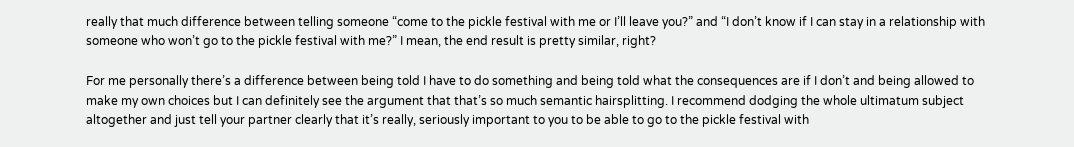really that much difference between telling someone “come to the pickle festival with me or I’ll leave you?” and “I don’t know if I can stay in a relationship with someone who won’t go to the pickle festival with me?” I mean, the end result is pretty similar, right?

For me personally there’s a difference between being told I have to do something and being told what the consequences are if I don’t and being allowed to make my own choices but I can definitely see the argument that that’s so much semantic hairsplitting. I recommend dodging the whole ultimatum subject altogether and just tell your partner clearly that it’s really, seriously important to you to be able to go to the pickle festival with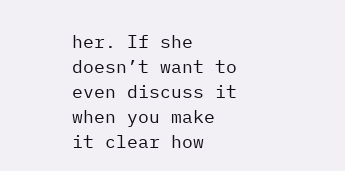her. If she doesn’t want to even discuss it when you make it clear how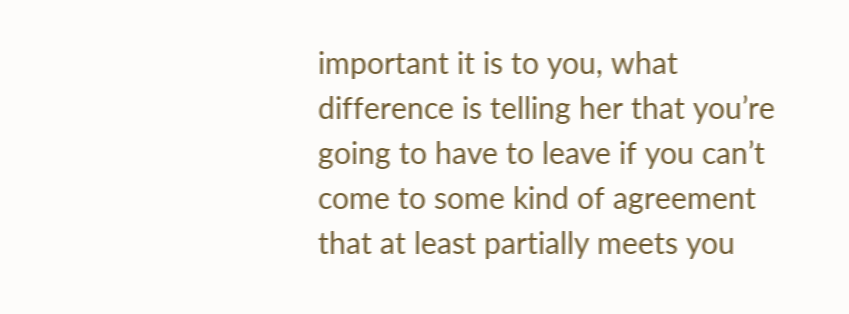important it is to you, what difference is telling her that you’re going to have to leave if you can’t come to some kind of agreement that at least partially meets you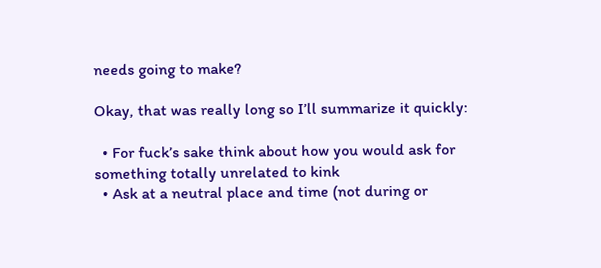needs going to make?

Okay, that was really long so I’ll summarize it quickly:

  • For fuck’s sake think about how you would ask for something totally unrelated to kink
  • Ask at a neutral place and time (not during or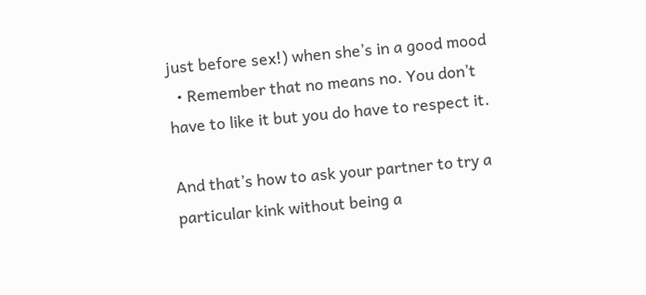just before sex!) when she’s in a good mood
  • Remember that no means no. You don’t have to like it but you do have to respect it.

And that’s how to ask your partner to try a particular kink without being a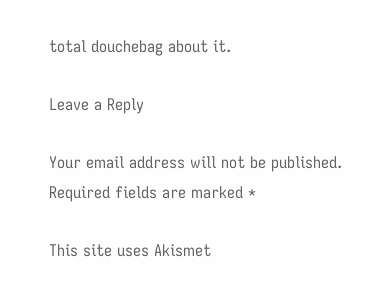total douchebag about it.

Leave a Reply

Your email address will not be published. Required fields are marked *

This site uses Akismet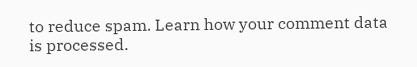to reduce spam. Learn how your comment data is processed.